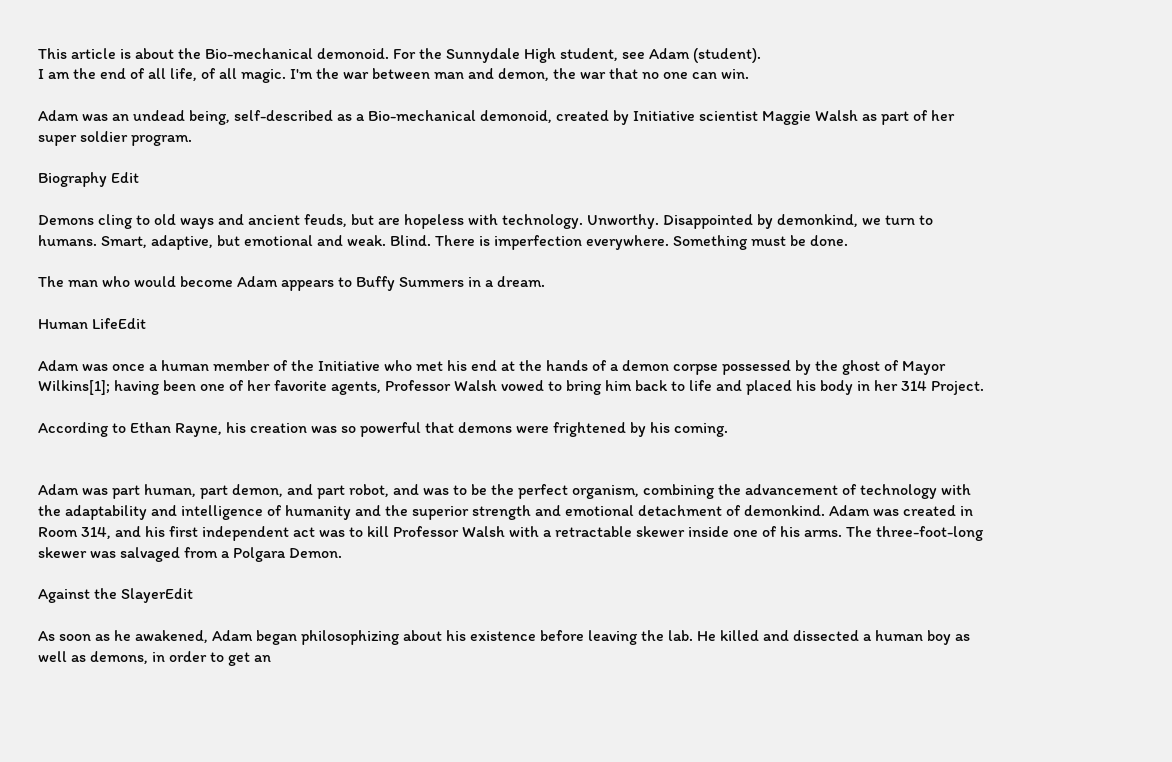This article is about the Bio-mechanical demonoid. For the Sunnydale High student, see Adam (student).
I am the end of all life, of all magic. I'm the war between man and demon, the war that no one can win.

Adam was an undead being, self-described as a Bio-mechanical demonoid, created by Initiative scientist Maggie Walsh as part of her super soldier program.

Biography Edit

Demons cling to old ways and ancient feuds, but are hopeless with technology. Unworthy. Disappointed by demonkind, we turn to humans. Smart, adaptive, but emotional and weak. Blind. There is imperfection everywhere. Something must be done.

The man who would become Adam appears to Buffy Summers in a dream.

Human LifeEdit

Adam was once a human member of the Initiative who met his end at the hands of a demon corpse possessed by the ghost of Mayor Wilkins[1]; having been one of her favorite agents, Professor Walsh vowed to bring him back to life and placed his body in her 314 Project.

According to Ethan Rayne, his creation was so powerful that demons were frightened by his coming.


Adam was part human, part demon, and part robot, and was to be the perfect organism, combining the advancement of technology with the adaptability and intelligence of humanity and the superior strength and emotional detachment of demonkind. Adam was created in Room 314, and his first independent act was to kill Professor Walsh with a retractable skewer inside one of his arms. The three-foot-long skewer was salvaged from a Polgara Demon.

Against the SlayerEdit

As soon as he awakened, Adam began philosophizing about his existence before leaving the lab. He killed and dissected a human boy as well as demons, in order to get an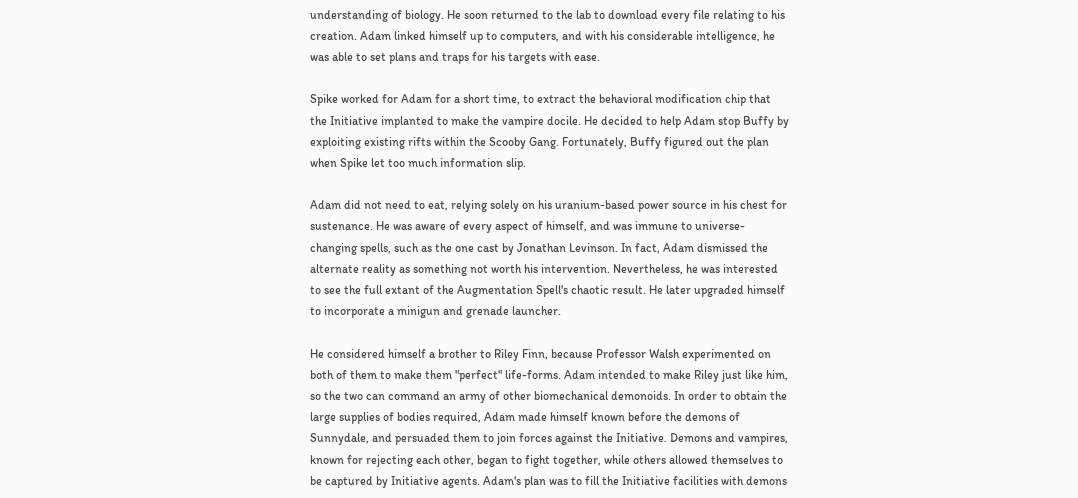understanding of biology. He soon returned to the lab to download every file relating to his creation. Adam linked himself up to computers, and with his considerable intelligence, he was able to set plans and traps for his targets with ease.

Spike worked for Adam for a short time, to extract the behavioral modification chip that the Initiative implanted to make the vampire docile. He decided to help Adam stop Buffy by exploiting existing rifts within the Scooby Gang. Fortunately, Buffy figured out the plan when Spike let too much information slip.

Adam did not need to eat, relying solely on his uranium-based power source in his chest for sustenance. He was aware of every aspect of himself, and was immune to universe-changing spells, such as the one cast by Jonathan Levinson. In fact, Adam dismissed the alternate reality as something not worth his intervention. Nevertheless, he was interested to see the full extant of the Augmentation Spell's chaotic result. He later upgraded himself to incorporate a minigun and grenade launcher.

He considered himself a brother to Riley Finn, because Professor Walsh experimented on both of them to make them "perfect" life-forms. Adam intended to make Riley just like him, so the two can command an army of other biomechanical demonoids. In order to obtain the large supplies of bodies required, Adam made himself known before the demons of Sunnydale, and persuaded them to join forces against the Initiative. Demons and vampires, known for rejecting each other, began to fight together, while others allowed themselves to be captured by Initiative agents. Adam's plan was to fill the Initiative facilities with demons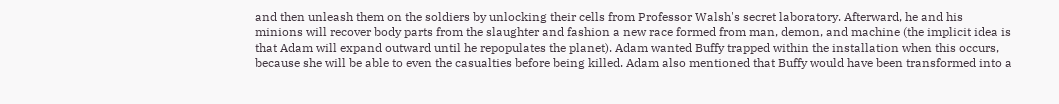and then unleash them on the soldiers by unlocking their cells from Professor Walsh's secret laboratory. Afterward, he and his minions will recover body parts from the slaughter and fashion a new race formed from man, demon, and machine (the implicit idea is that Adam will expand outward until he repopulates the planet). Adam wanted Buffy trapped within the installation when this occurs, because she will be able to even the casualties before being killed. Adam also mentioned that Buffy would have been transformed into a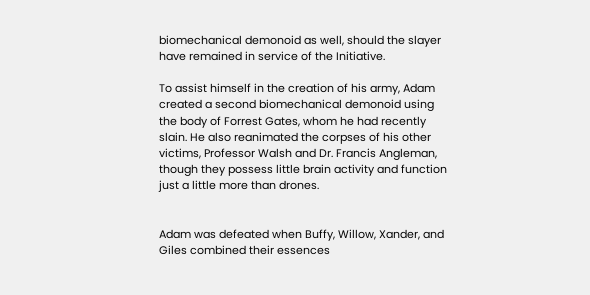biomechanical demonoid as well, should the slayer have remained in service of the Initiative.

To assist himself in the creation of his army, Adam created a second biomechanical demonoid using the body of Forrest Gates, whom he had recently slain. He also reanimated the corpses of his other victims, Professor Walsh and Dr. Francis Angleman, though they possess little brain activity and function just a little more than drones.


Adam was defeated when Buffy, Willow, Xander, and Giles combined their essences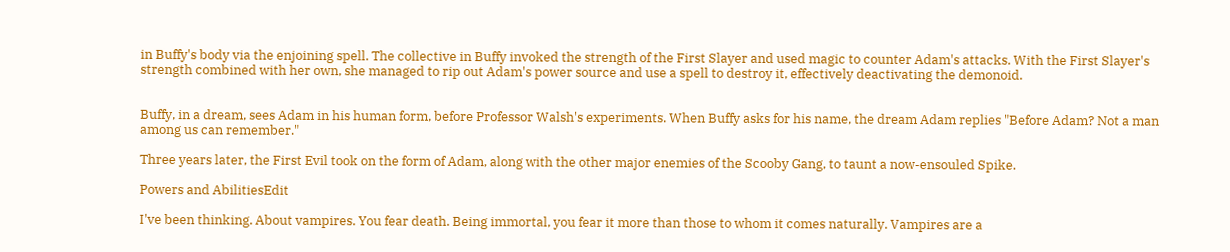in Buffy's body via the enjoining spell. The collective in Buffy invoked the strength of the First Slayer and used magic to counter Adam's attacks. With the First Slayer's strength combined with her own, she managed to rip out Adam's power source and use a spell to destroy it, effectively deactivating the demonoid.


Buffy, in a dream, sees Adam in his human form, before Professor Walsh's experiments. When Buffy asks for his name, the dream Adam replies "Before Adam? Not a man among us can remember."

Three years later, the First Evil took on the form of Adam, along with the other major enemies of the Scooby Gang, to taunt a now-ensouled Spike.

Powers and AbilitiesEdit

I've been thinking. About vampires. You fear death. Being immortal, you fear it more than those to whom it comes naturally. Vampires are a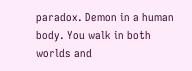paradox. Demon in a human body. You walk in both worlds and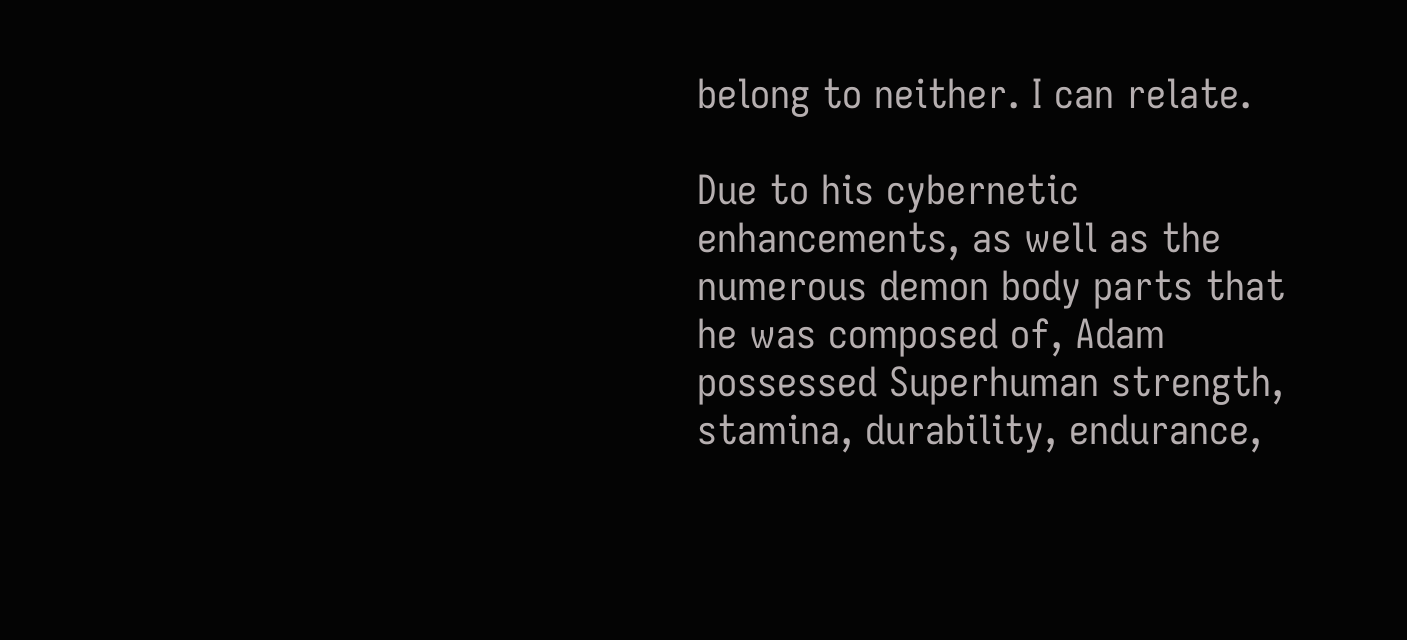belong to neither. I can relate.

Due to his cybernetic enhancements, as well as the numerous demon body parts that he was composed of, Adam possessed Superhuman strength, stamina, durability, endurance,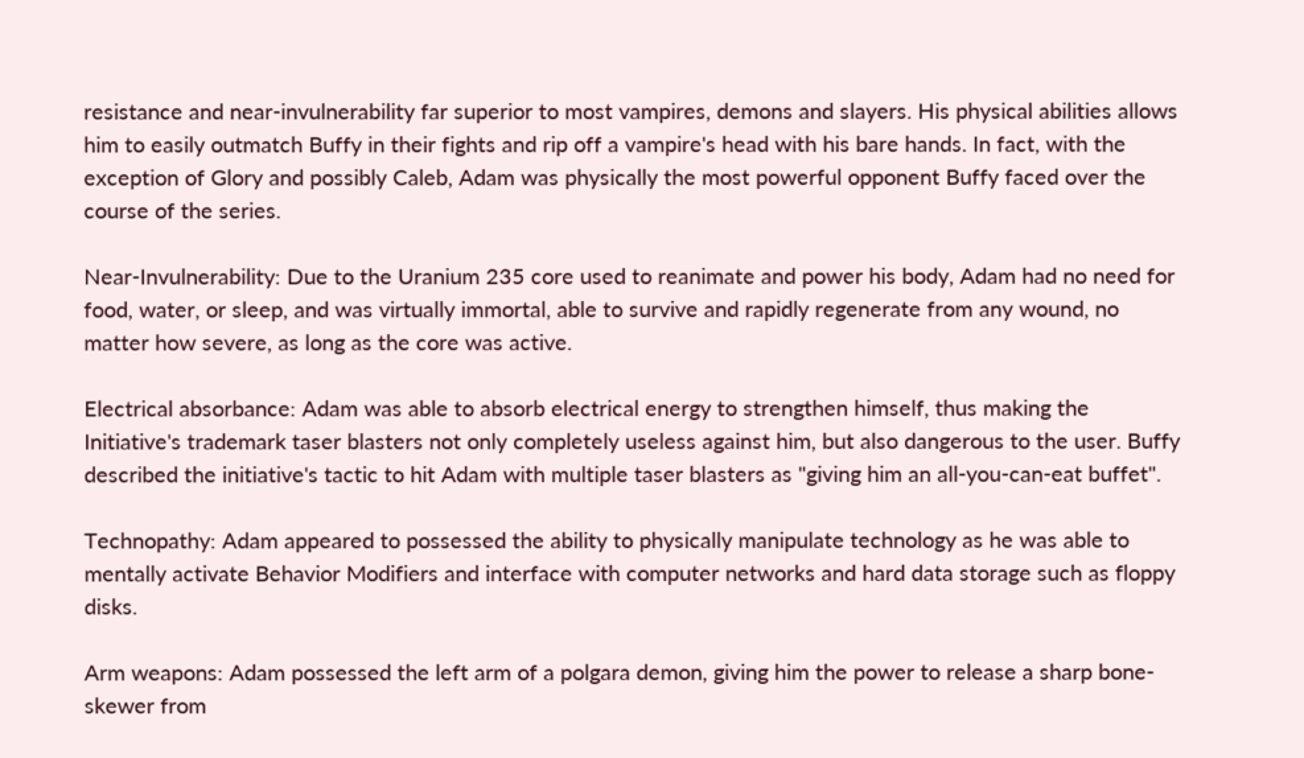resistance and near-invulnerability far superior to most vampires, demons and slayers. His physical abilities allows him to easily outmatch Buffy in their fights and rip off a vampire's head with his bare hands. In fact, with the exception of Glory and possibly Caleb, Adam was physically the most powerful opponent Buffy faced over the course of the series.

Near-Invulnerability: Due to the Uranium 235 core used to reanimate and power his body, Adam had no need for food, water, or sleep, and was virtually immortal, able to survive and rapidly regenerate from any wound, no matter how severe, as long as the core was active.

Electrical absorbance: Adam was able to absorb electrical energy to strengthen himself, thus making the Initiative's trademark taser blasters not only completely useless against him, but also dangerous to the user. Buffy described the initiative's tactic to hit Adam with multiple taser blasters as "giving him an all-you-can-eat buffet".

Technopathy: Adam appeared to possessed the ability to physically manipulate technology as he was able to mentally activate Behavior Modifiers and interface with computer networks and hard data storage such as floppy disks.

Arm weapons: Adam possessed the left arm of a polgara demon, giving him the power to release a sharp bone-skewer from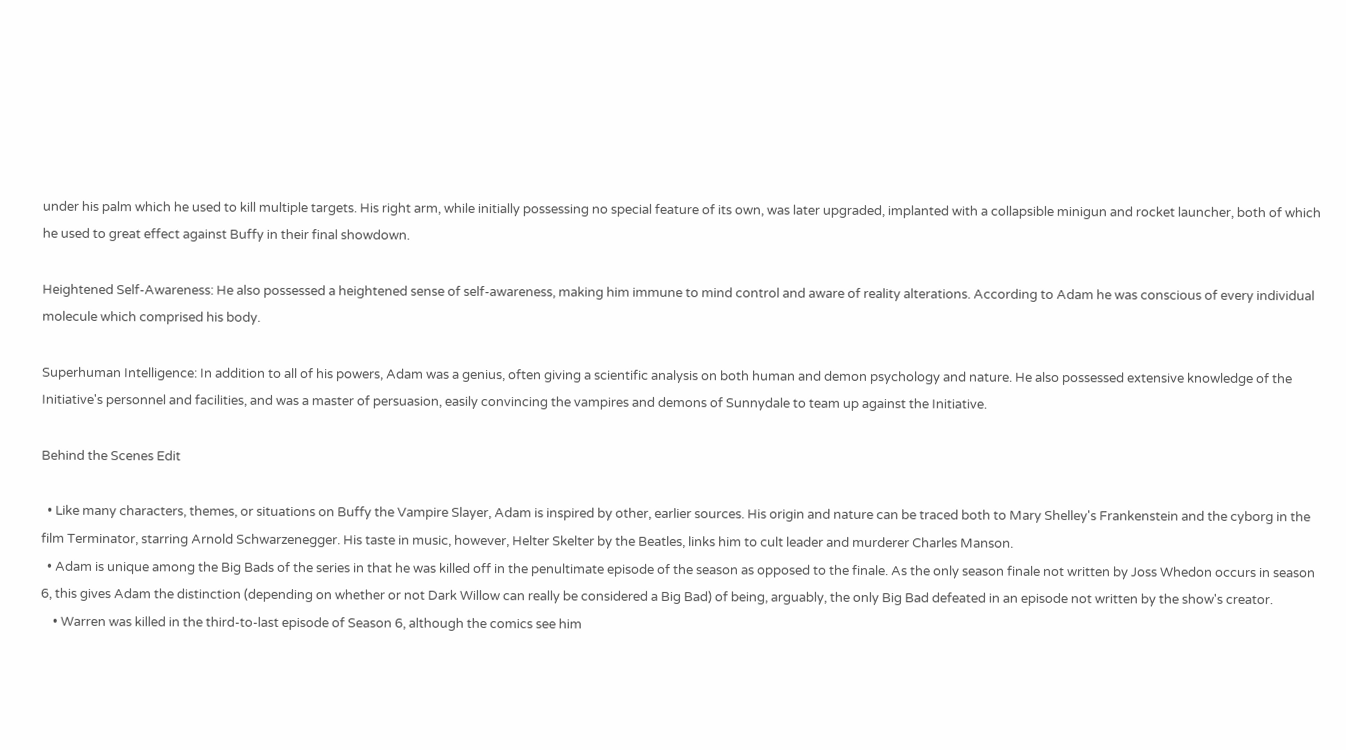under his palm which he used to kill multiple targets. His right arm, while initially possessing no special feature of its own, was later upgraded, implanted with a collapsible minigun and rocket launcher, both of which he used to great effect against Buffy in their final showdown.

Heightened Self-Awareness: He also possessed a heightened sense of self-awareness, making him immune to mind control and aware of reality alterations. According to Adam he was conscious of every individual molecule which comprised his body.

Superhuman Intelligence: In addition to all of his powers, Adam was a genius, often giving a scientific analysis on both human and demon psychology and nature. He also possessed extensive knowledge of the Initiative's personnel and facilities, and was a master of persuasion, easily convincing the vampires and demons of Sunnydale to team up against the Initiative.

Behind the Scenes Edit

  • Like many characters, themes, or situations on Buffy the Vampire Slayer, Adam is inspired by other, earlier sources. His origin and nature can be traced both to Mary Shelley's Frankenstein and the cyborg in the film Terminator, starring Arnold Schwarzenegger. His taste in music, however, Helter Skelter by the Beatles, links him to cult leader and murderer Charles Manson.
  • Adam is unique among the Big Bads of the series in that he was killed off in the penultimate episode of the season as opposed to the finale. As the only season finale not written by Joss Whedon occurs in season 6, this gives Adam the distinction (depending on whether or not Dark Willow can really be considered a Big Bad) of being, arguably, the only Big Bad defeated in an episode not written by the show's creator.
    • Warren was killed in the third-to-last episode of Season 6, although the comics see him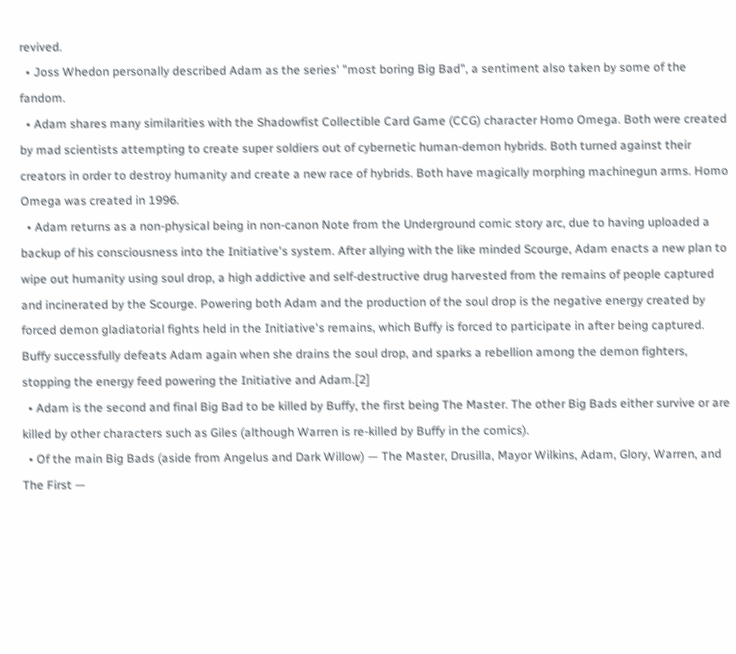revived.
  • Joss Whedon personally described Adam as the series' "most boring Big Bad", a sentiment also taken by some of the fandom.
  • Adam shares many similarities with the Shadowfist Collectible Card Game (CCG) character Homo Omega. Both were created by mad scientists attempting to create super soldiers out of cybernetic human-demon hybrids. Both turned against their creators in order to destroy humanity and create a new race of hybrids. Both have magically morphing machinegun arms. Homo Omega was created in 1996.
  • Adam returns as a non-physical being in non-canon Note from the Underground comic story arc, due to having uploaded a backup of his consciousness into the Initiative's system. After allying with the like minded Scourge, Adam enacts a new plan to wipe out humanity using soul drop, a high addictive and self-destructive drug harvested from the remains of people captured and incinerated by the Scourge. Powering both Adam and the production of the soul drop is the negative energy created by forced demon gladiatorial fights held in the Initiative's remains, which Buffy is forced to participate in after being captured. Buffy successfully defeats Adam again when she drains the soul drop, and sparks a rebellion among the demon fighters, stopping the energy feed powering the Initiative and Adam.[2]
  • Adam is the second and final Big Bad to be killed by Buffy, the first being The Master. The other Big Bads either survive or are killed by other characters such as Giles (although Warren is re-killed by Buffy in the comics).
  • Of the main Big Bads (aside from Angelus and Dark Willow) — The Master, Drusilla, Mayor Wilkins, Adam, Glory, Warren, and The First —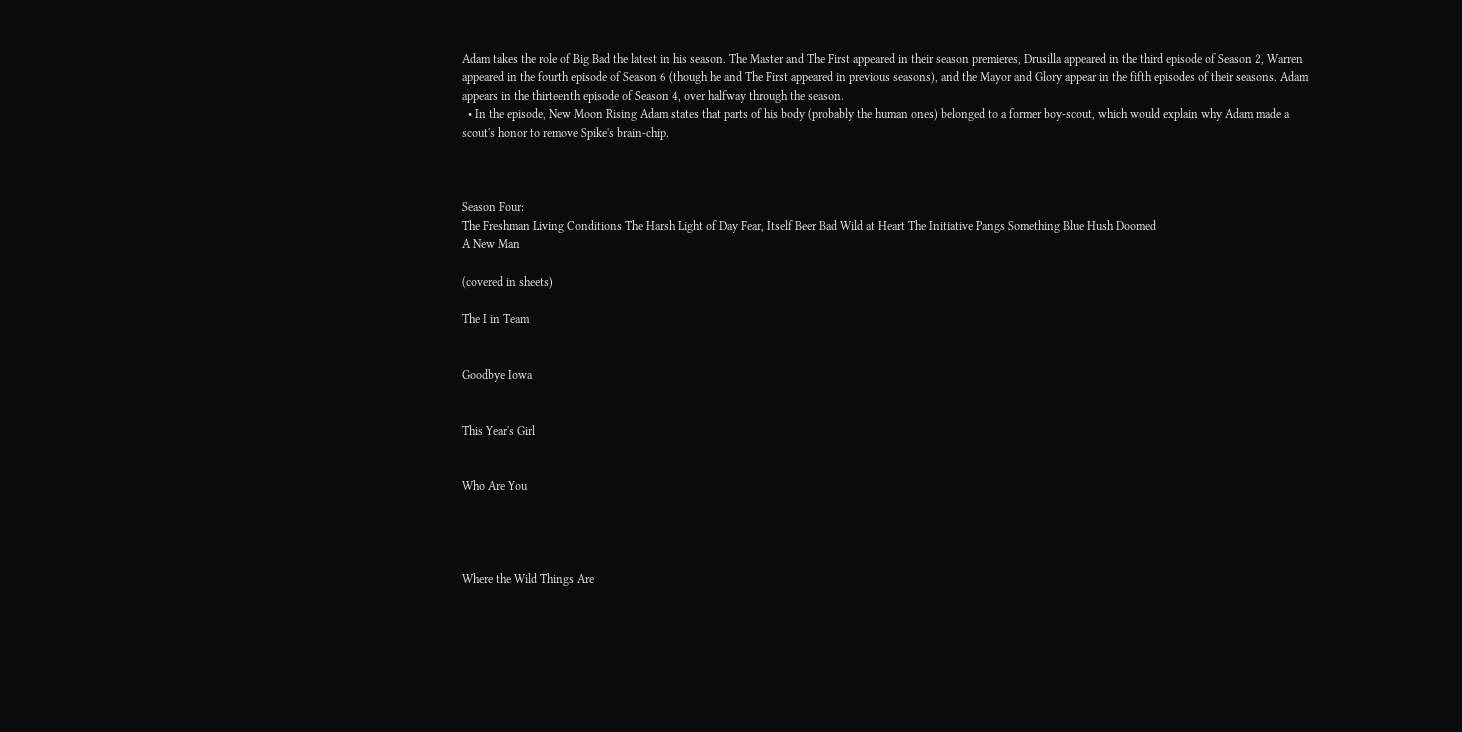Adam takes the role of Big Bad the latest in his season. The Master and The First appeared in their season premieres, Drusilla appeared in the third episode of Season 2, Warren appeared in the fourth episode of Season 6 (though he and The First appeared in previous seasons), and the Mayor and Glory appear in the fifth episodes of their seasons. Adam appears in the thirteenth episode of Season 4, over halfway through the season.
  • In the episode, New Moon Rising Adam states that parts of his body (probably the human ones) belonged to a former boy-scout, which would explain why Adam made a scout's honor to remove Spike's brain-chip.



Season Four:
The Freshman Living Conditions The Harsh Light of Day Fear, Itself Beer Bad Wild at Heart The Initiative Pangs Something Blue Hush Doomed
A New Man

(covered in sheets)

The I in Team


Goodbye Iowa


This Year's Girl


Who Are You




Where the Wild Things Are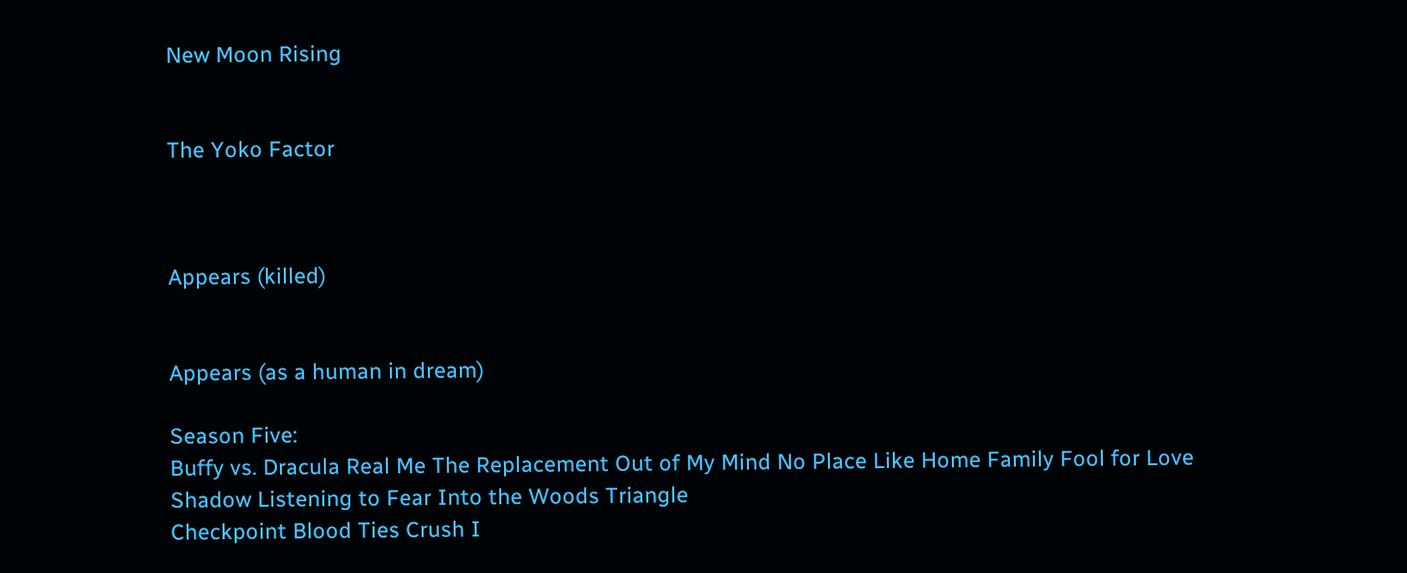New Moon Rising


The Yoko Factor



Appears (killed)


Appears (as a human in dream)

Season Five:
Buffy vs. Dracula Real Me The Replacement Out of My Mind No Place Like Home Family Fool for Love Shadow Listening to Fear Into the Woods Triangle
Checkpoint Blood Ties Crush I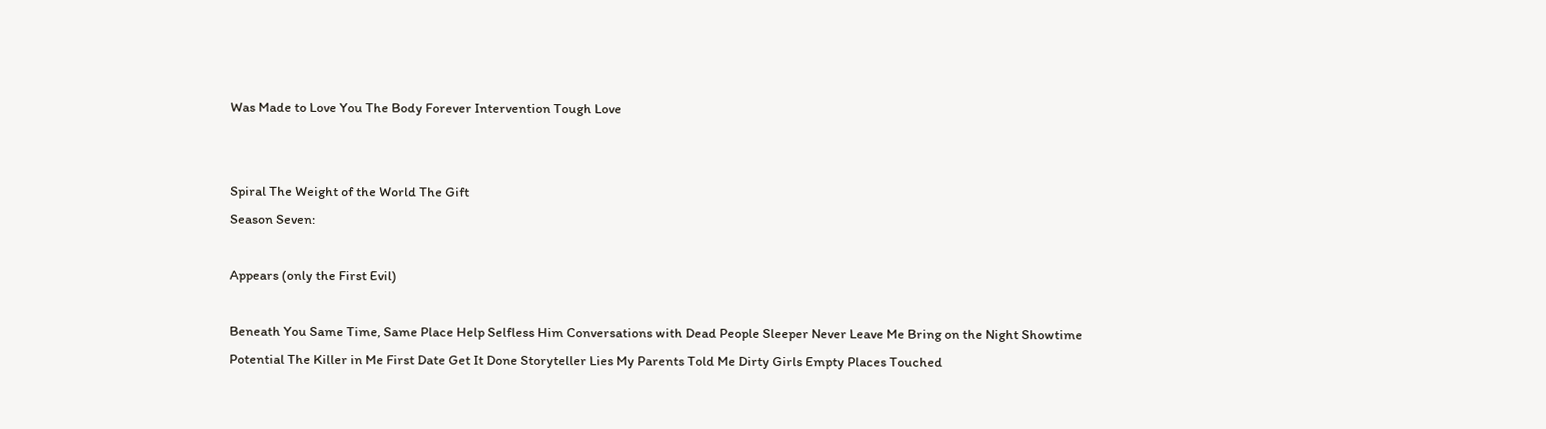Was Made to Love You The Body Forever Intervention Tough Love


Spiral The Weight of the World The Gift
Season Seven:

Appears (only the First Evil)

Beneath You Same Time, Same Place Help Selfless Him Conversations with Dead People Sleeper Never Leave Me Bring on the Night Showtime
Potential The Killer in Me First Date Get It Done Storyteller Lies My Parents Told Me Dirty Girls Empty Places Touched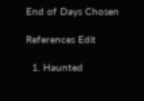End of Days Chosen

References Edit

  1. Haunted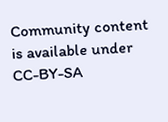Community content is available under CC-BY-SA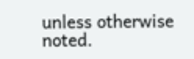unless otherwise noted.